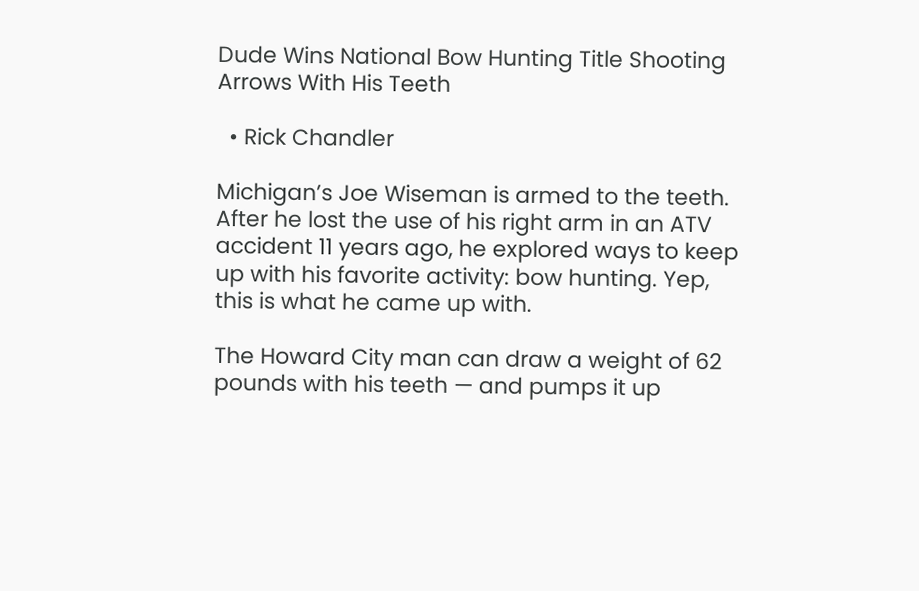Dude Wins National Bow Hunting Title Shooting Arrows With His Teeth

  • Rick Chandler

Michigan’s Joe Wiseman is armed to the teeth. After he lost the use of his right arm in an ATV accident 11 years ago, he explored ways to keep up with his favorite activity: bow hunting. Yep, this is what he came up with.

The Howard City man can draw a weight of 62 pounds with his teeth — and pumps it up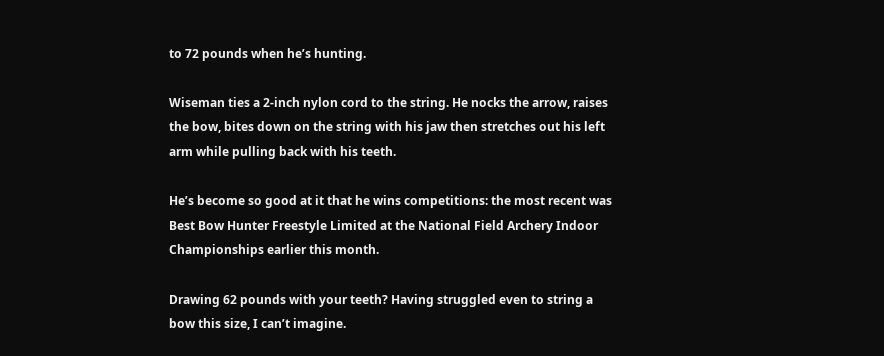to 72 pounds when he’s hunting.

Wiseman ties a 2-inch nylon cord to the string. He nocks the arrow, raises the bow, bites down on the string with his jaw then stretches out his left arm while pulling back with his teeth.

He’s become so good at it that he wins competitions: the most recent was Best Bow Hunter Freestyle Limited at the National Field Archery Indoor Championships earlier this month.

Drawing 62 pounds with your teeth? Having struggled even to string a bow this size, I can’t imagine.